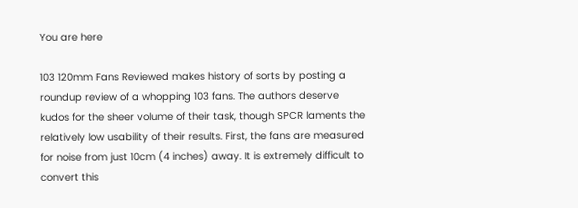You are here

103 120mm Fans Reviewed makes history of sorts by posting a roundup review of a whopping 103 fans. The authors deserve kudos for the sheer volume of their task, though SPCR laments the relatively low usability of their results. First, the fans are measured for noise from just 10cm (4 inches) away. It is extremely difficult to convert this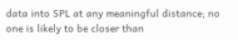data into SPL at any meaningful distance; no one is likely to be closer than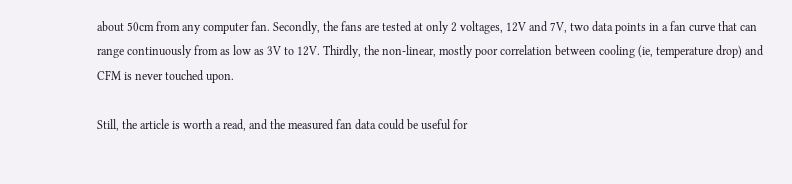about 50cm from any computer fan. Secondly, the fans are tested at only 2 voltages, 12V and 7V, two data points in a fan curve that can range continuously from as low as 3V to 12V. Thirdly, the non-linear, mostly poor correlation between cooling (ie, temperature drop) and CFM is never touched upon.

Still, the article is worth a read, and the measured fan data could be useful for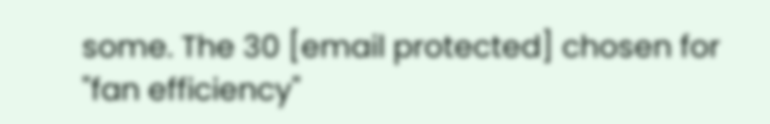some. The 30 [email protected] chosen for "fan efficiency"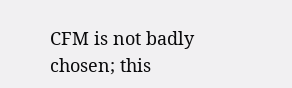CFM is not badly chosen; this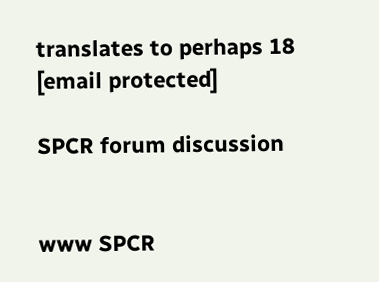translates to perhaps 18 [email protected]

SPCR forum discussion


www SPCR